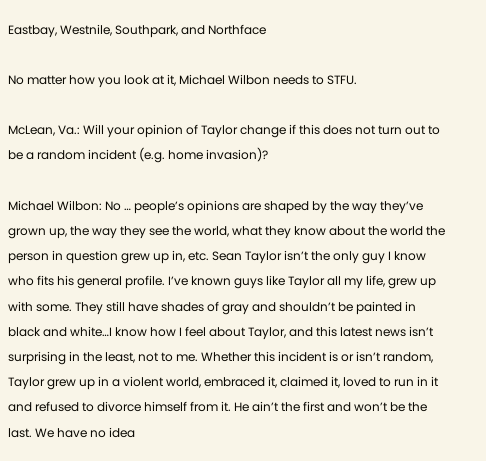Eastbay, Westnile, Southpark, and Northface

No matter how you look at it, Michael Wilbon needs to STFU.

McLean, Va.: Will your opinion of Taylor change if this does not turn out to be a random incident (e.g. home invasion)?

Michael Wilbon: No … people’s opinions are shaped by the way they’ve grown up, the way they see the world, what they know about the world the person in question grew up in, etc. Sean Taylor isn’t the only guy I know who fits his general profile. I’ve known guys like Taylor all my life, grew up with some. They still have shades of gray and shouldn’t be painted in black and white…I know how I feel about Taylor, and this latest news isn’t surprising in the least, not to me. Whether this incident is or isn’t random, Taylor grew up in a violent world, embraced it, claimed it, loved to run in it and refused to divorce himself from it. He ain’t the first and won’t be the last. We have no idea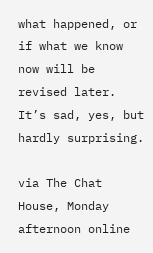what happened, or if what we know now will be revised later. It’s sad, yes, but hardly surprising.

via The Chat House, Monday afternoon online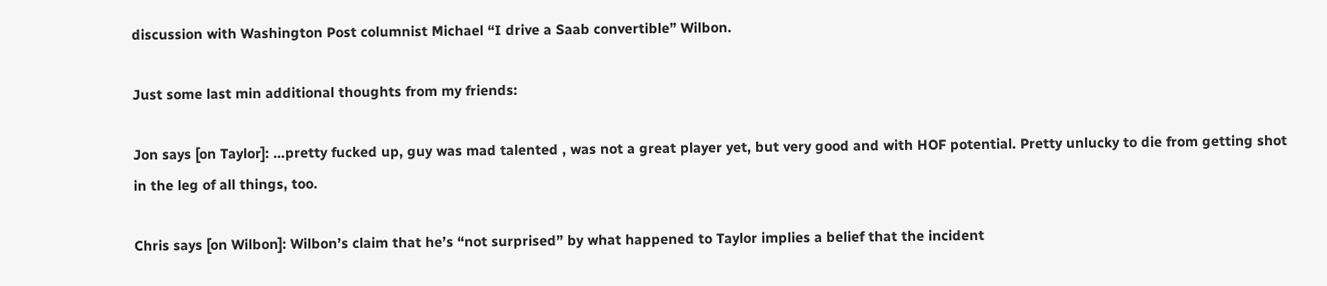discussion with Washington Post columnist Michael “I drive a Saab convertible” Wilbon.

Just some last min additional thoughts from my friends:

Jon says [on Taylor]: …pretty fucked up, guy was mad talented , was not a great player yet, but very good and with HOF potential. Pretty unlucky to die from getting shot in the leg of all things, too.

Chris says [on Wilbon]: Wilbon’s claim that he’s “not surprised” by what happened to Taylor implies a belief that the incident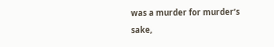was a murder for murder’s sake,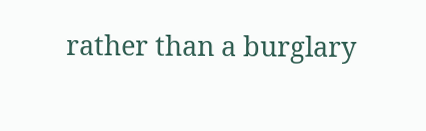rather than a burglary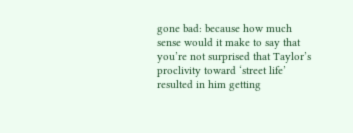gone bad: because how much sense would it make to say that you’re not surprised that Taylor’s proclivity toward ‘street life’ resulted in him getting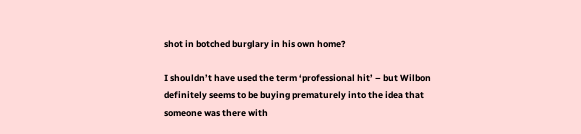shot in botched burglary in his own home?

I shouldn’t have used the term ‘professional hit’ – but Wilbon definitely seems to be buying prematurely into the idea that someone was there with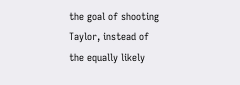the goal of shooting Taylor, instead of the equally likely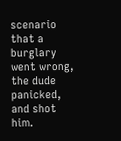scenario that a burglary went wrong, the dude panicked, and shot him.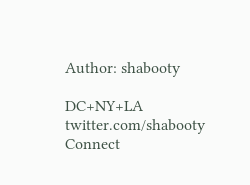Author: shabooty

DC+NY+LA twitter.com/shabooty Connect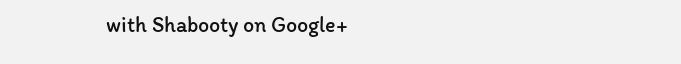with Shabooty on Google+